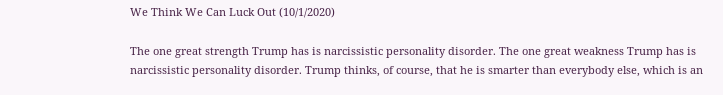We Think We Can Luck Out (10/1/2020)

The one great strength Trump has is narcissistic personality disorder. The one great weakness Trump has is narcissistic personality disorder. Trump thinks, of course, that he is smarter than everybody else, which is an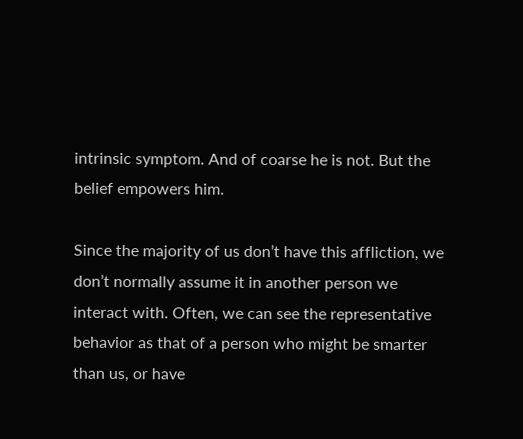intrinsic symptom. And of coarse he is not. But the belief empowers him.

Since the majority of us don’t have this affliction, we don’t normally assume it in another person we interact with. Often, we can see the representative behavior as that of a person who might be smarter than us, or have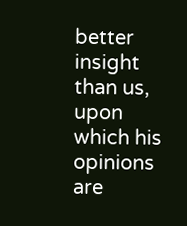better insight than us, upon which his opinions are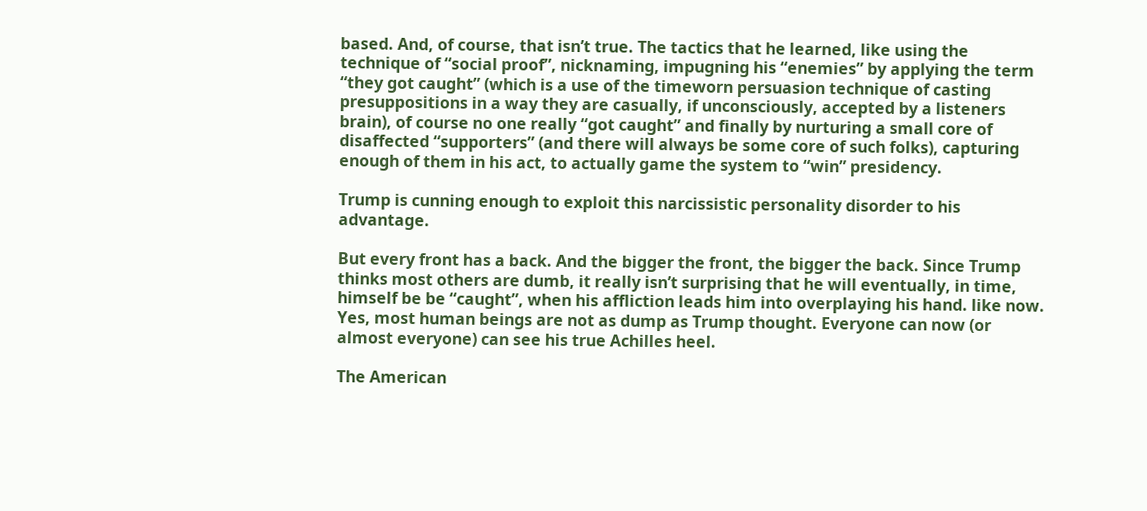based. And, of course, that isn’t true. The tactics that he learned, like using the technique of “social proof”, nicknaming, impugning his “enemies” by applying the term “they got caught” (which is a use of the timeworn persuasion technique of casting presuppositions in a way they are casually, if unconsciously, accepted by a listeners brain), of course no one really “got caught” and finally by nurturing a small core of disaffected “supporters” (and there will always be some core of such folks), capturing enough of them in his act, to actually game the system to “win” presidency.

Trump is cunning enough to exploit this narcissistic personality disorder to his advantage.

But every front has a back. And the bigger the front, the bigger the back. Since Trump thinks most others are dumb, it really isn’t surprising that he will eventually, in time, himself be be “caught”, when his affliction leads him into overplaying his hand. like now. Yes, most human beings are not as dump as Trump thought. Everyone can now (or almost everyone) can see his true Achilles heel.

The American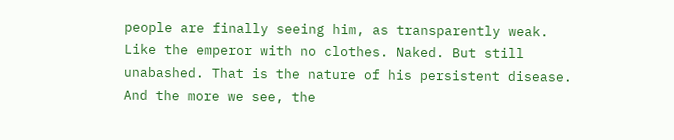people are finally seeing him, as transparently weak. Like the emperor with no clothes. Naked. But still unabashed. That is the nature of his persistent disease. And the more we see, the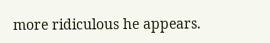more ridiculous he appears.